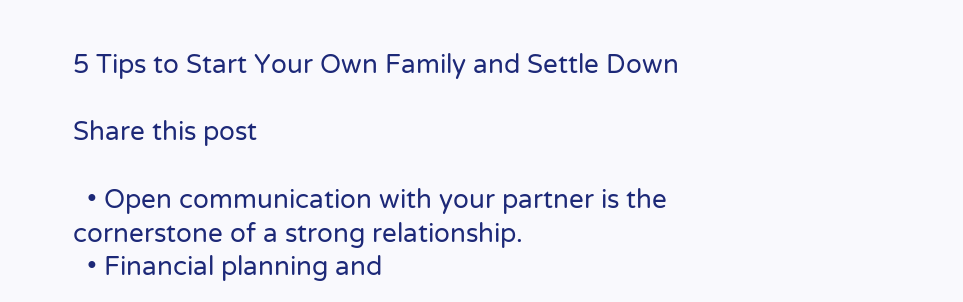5 Tips to Start Your Own Family and Settle Down

Share this post

  • Open communication with your partner is the cornerstone of a strong relationship.
  • Financial planning and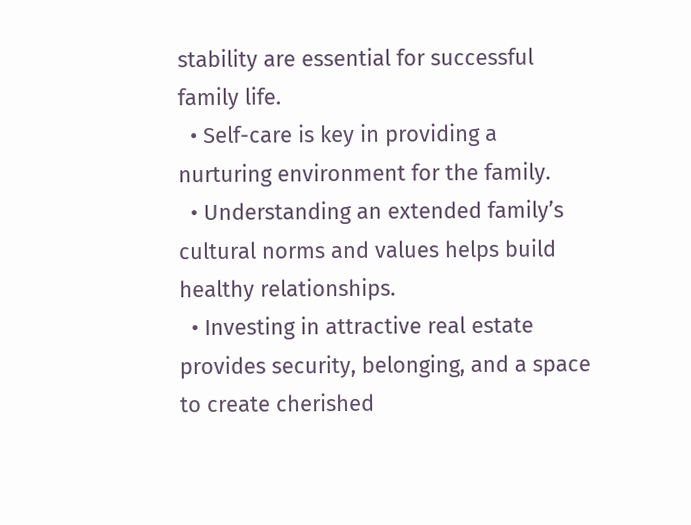stability are essential for successful family life.
  • Self-care is key in providing a nurturing environment for the family.
  • Understanding an extended family’s cultural norms and values helps build healthy relationships.
  • Investing in attractive real estate provides security, belonging, and a space to create cherished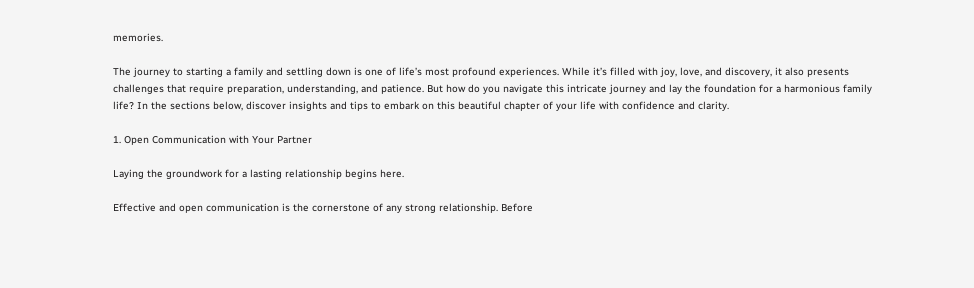memories.

The journey to starting a family and settling down is one of life’s most profound experiences. While it’s filled with joy, love, and discovery, it also presents challenges that require preparation, understanding, and patience. But how do you navigate this intricate journey and lay the foundation for a harmonious family life? In the sections below, discover insights and tips to embark on this beautiful chapter of your life with confidence and clarity.

1. Open Communication with Your Partner

Laying the groundwork for a lasting relationship begins here.

Effective and open communication is the cornerstone of any strong relationship. Before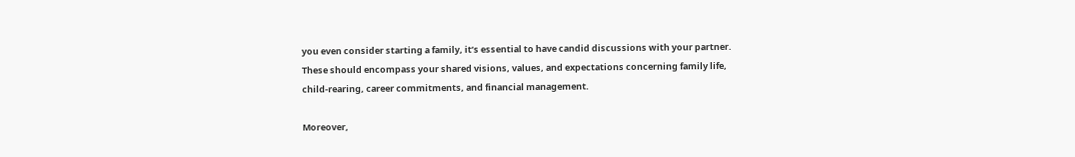you even consider starting a family, it’s essential to have candid discussions with your partner. These should encompass your shared visions, values, and expectations concerning family life, child-rearing, career commitments, and financial management.

Moreover,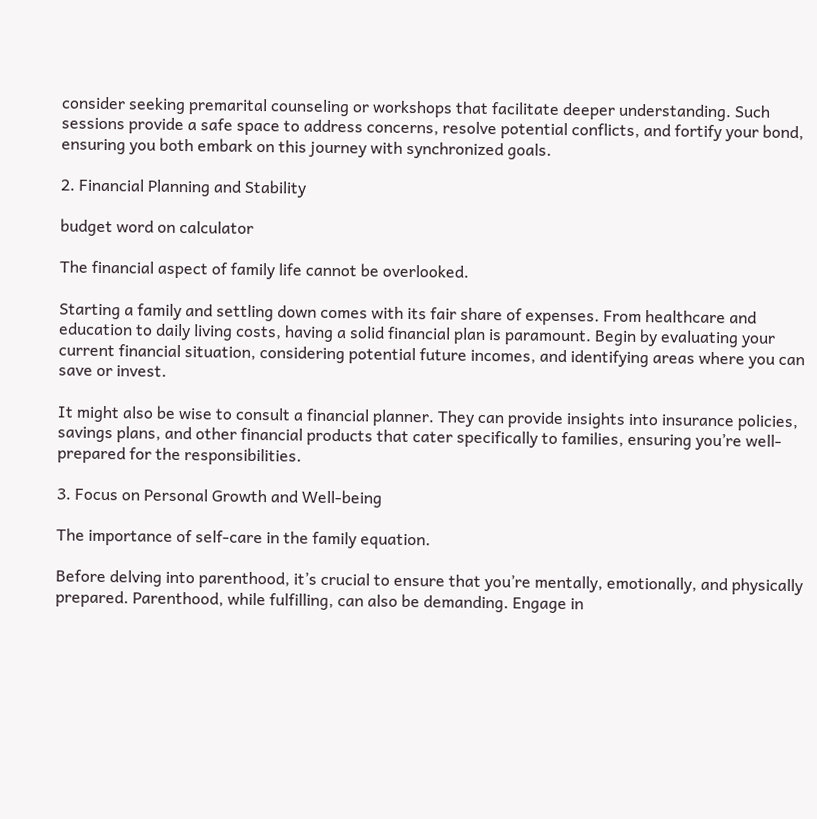consider seeking premarital counseling or workshops that facilitate deeper understanding. Such sessions provide a safe space to address concerns, resolve potential conflicts, and fortify your bond, ensuring you both embark on this journey with synchronized goals.

2. Financial Planning and Stability

budget word on calculator

The financial aspect of family life cannot be overlooked.

Starting a family and settling down comes with its fair share of expenses. From healthcare and education to daily living costs, having a solid financial plan is paramount. Begin by evaluating your current financial situation, considering potential future incomes, and identifying areas where you can save or invest.

It might also be wise to consult a financial planner. They can provide insights into insurance policies, savings plans, and other financial products that cater specifically to families, ensuring you’re well-prepared for the responsibilities.

3. Focus on Personal Growth and Well-being

The importance of self-care in the family equation.

Before delving into parenthood, it’s crucial to ensure that you’re mentally, emotionally, and physically prepared. Parenthood, while fulfilling, can also be demanding. Engage in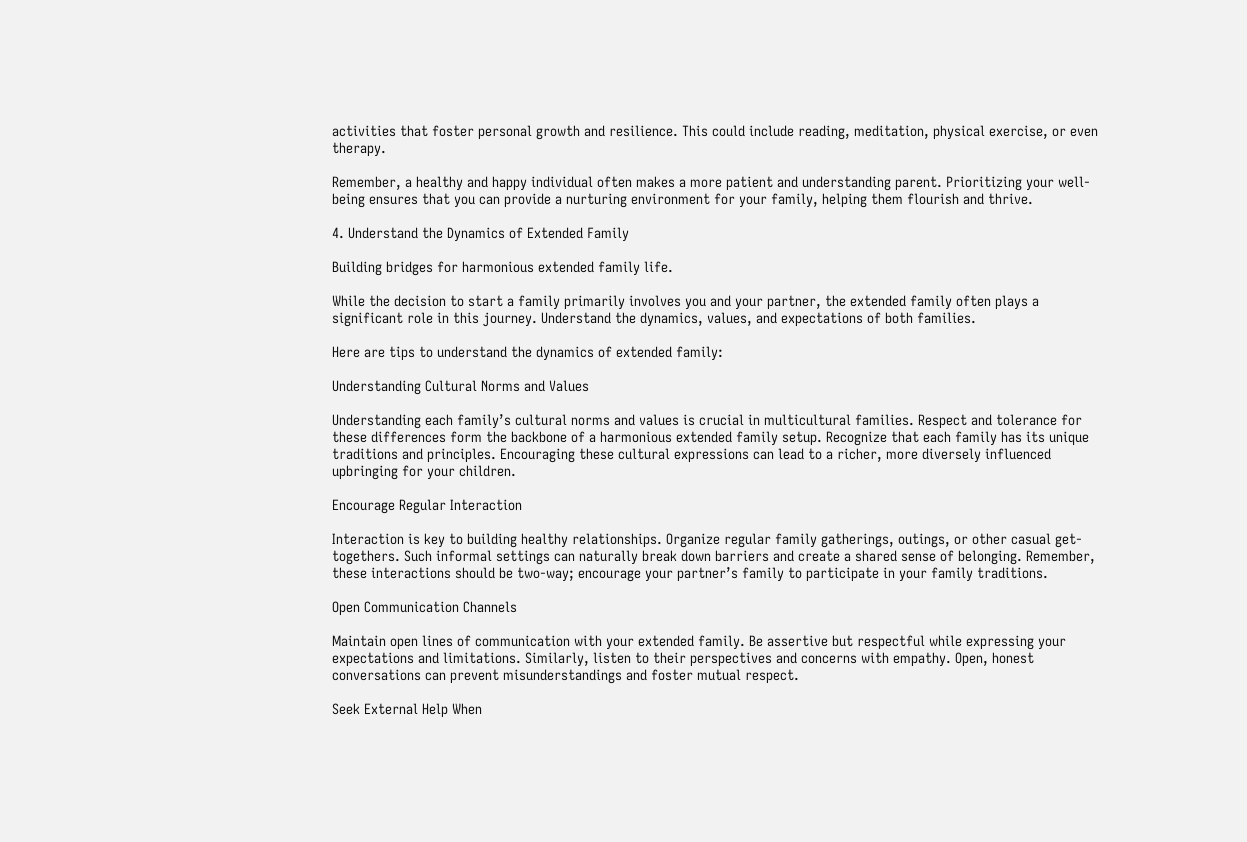activities that foster personal growth and resilience. This could include reading, meditation, physical exercise, or even therapy.

Remember, a healthy and happy individual often makes a more patient and understanding parent. Prioritizing your well-being ensures that you can provide a nurturing environment for your family, helping them flourish and thrive.

4. Understand the Dynamics of Extended Family

Building bridges for harmonious extended family life.

While the decision to start a family primarily involves you and your partner, the extended family often plays a significant role in this journey. Understand the dynamics, values, and expectations of both families.

Here are tips to understand the dynamics of extended family:

Understanding Cultural Norms and Values

Understanding each family’s cultural norms and values is crucial in multicultural families. Respect and tolerance for these differences form the backbone of a harmonious extended family setup. Recognize that each family has its unique traditions and principles. Encouraging these cultural expressions can lead to a richer, more diversely influenced upbringing for your children.

Encourage Regular Interaction

Interaction is key to building healthy relationships. Organize regular family gatherings, outings, or other casual get-togethers. Such informal settings can naturally break down barriers and create a shared sense of belonging. Remember, these interactions should be two-way; encourage your partner’s family to participate in your family traditions.

Open Communication Channels

Maintain open lines of communication with your extended family. Be assertive but respectful while expressing your expectations and limitations. Similarly, listen to their perspectives and concerns with empathy. Open, honest conversations can prevent misunderstandings and foster mutual respect.

Seek External Help When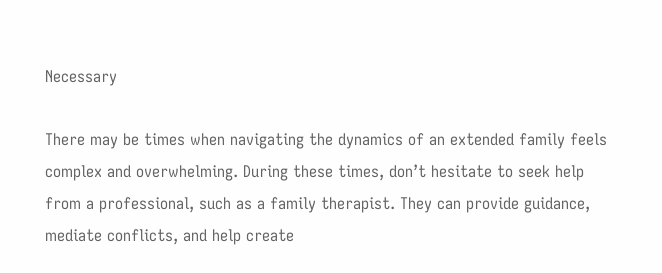Necessary

There may be times when navigating the dynamics of an extended family feels complex and overwhelming. During these times, don’t hesitate to seek help from a professional, such as a family therapist. They can provide guidance, mediate conflicts, and help create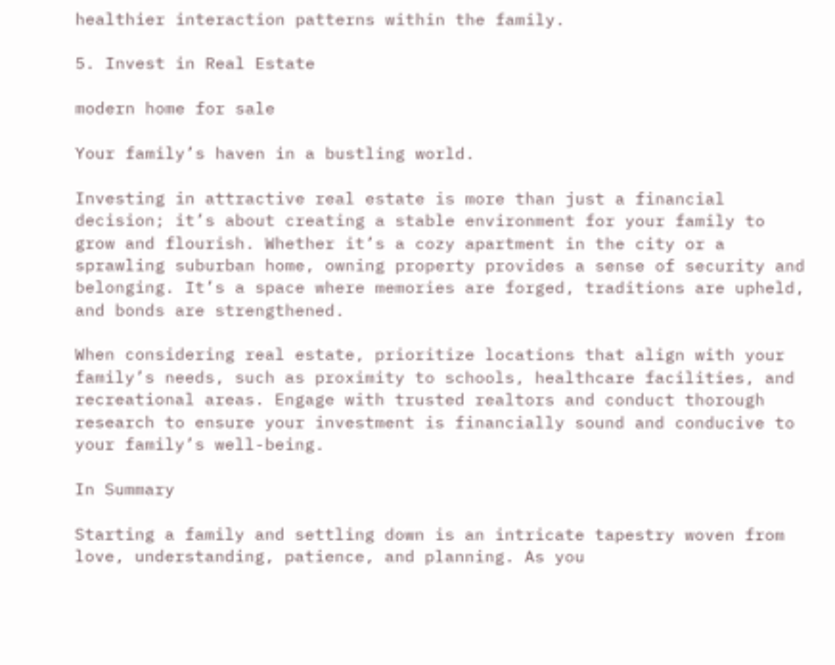healthier interaction patterns within the family.

5. Invest in Real Estate

modern home for sale

Your family’s haven in a bustling world.

Investing in attractive real estate is more than just a financial decision; it’s about creating a stable environment for your family to grow and flourish. Whether it’s a cozy apartment in the city or a sprawling suburban home, owning property provides a sense of security and belonging. It’s a space where memories are forged, traditions are upheld, and bonds are strengthened.

When considering real estate, prioritize locations that align with your family’s needs, such as proximity to schools, healthcare facilities, and recreational areas. Engage with trusted realtors and conduct thorough research to ensure your investment is financially sound and conducive to your family’s well-being.

In Summary

Starting a family and settling down is an intricate tapestry woven from love, understanding, patience, and planning. As you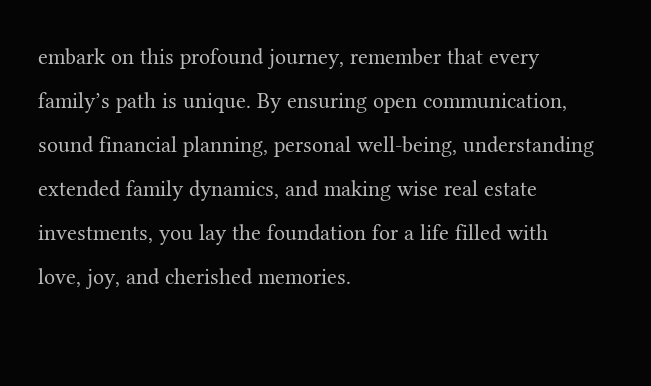embark on this profound journey, remember that every family’s path is unique. By ensuring open communication, sound financial planning, personal well-being, understanding extended family dynamics, and making wise real estate investments, you lay the foundation for a life filled with love, joy, and cherished memories.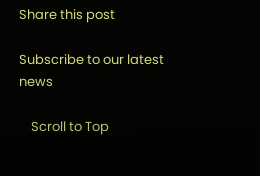Share this post

Subscribe to our latest news

    Scroll to Top